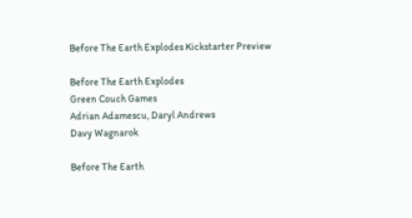Before The Earth Explodes Kickstarter Preview

Before The Earth Explodes
Green Couch Games
Adrian Adamescu, Daryl Andrews
Davy Wagnarok

Before The Earth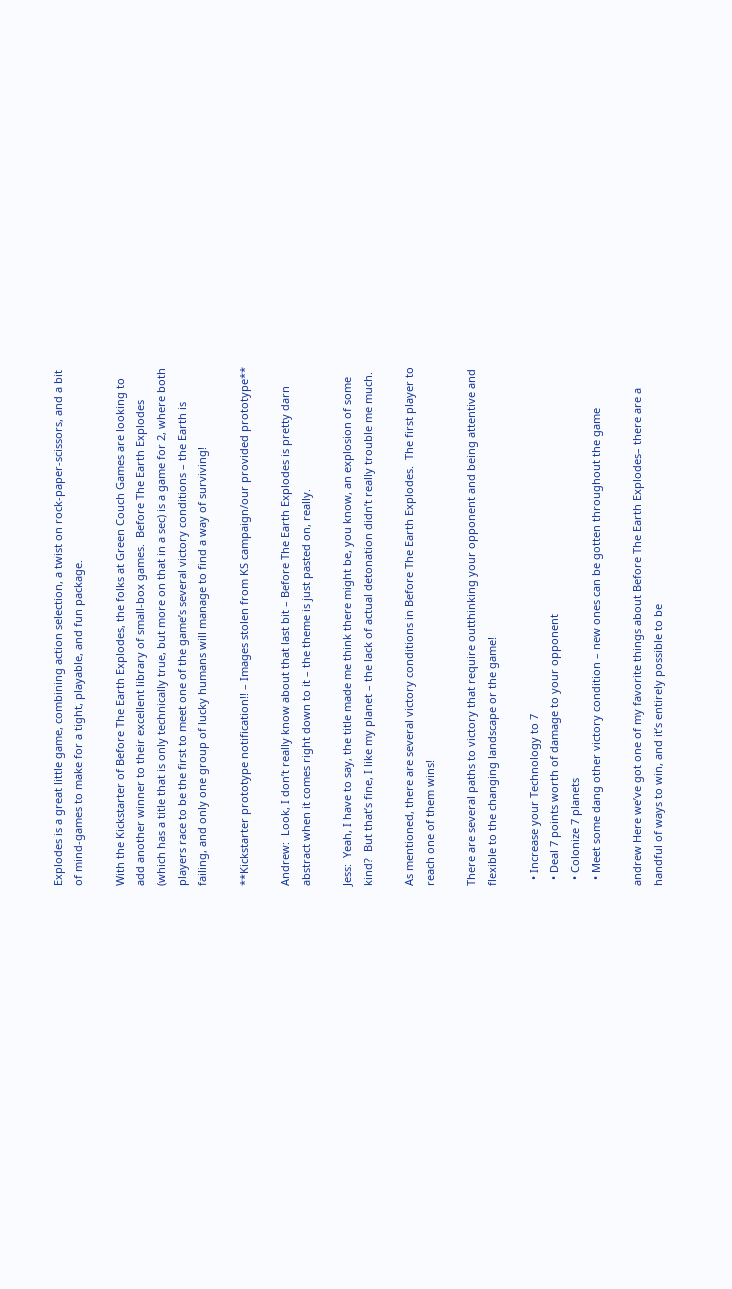Explodes is a great little game, combining action selection, a twist on rock-paper-scissors, and a bit of mind-games to make for a tight, playable, and fun package.

With the Kickstarter of Before The Earth Explodes, the folks at Green Couch Games are looking to add another winner to their excellent library of small-box games.  Before The Earth Explodes (which has a title that is only technically true, but more on that in a sec) is a game for 2, where both players race to be the first to meet one of the game’s several victory conditions – the Earth is failing, and only one group of lucky humans will manage to find a way of surviving!

**Kickstarter prototype notification!! – Images stolen from KS campaign/our provided prototype**

Andrew:  Look, I don’t really know about that last bit – Before The Earth Explodes is pretty darn abstract when it comes right down to it – the theme is just pasted on, really.

Jess:  Yeah, I have to say, the title made me think there might be, you know, an explosion of some kind?  But that’s fine, I like my planet – the lack of actual detonation didn’t really trouble me much.

As mentioned, there are several victory conditions in Before The Earth Explodes.  The first player to reach one of them wins!

There are several paths to victory that require outthinking your opponent and being attentive and flexible to the changing landscape or the game!

  • Increase your Technology to 7
  • Deal 7 points worth of damage to your opponent
  • Colonize 7 planets
  • Meet some dang other victory condition – new ones can be gotten throughout the game

andrew Here we’ve got one of my favorite things about Before The Earth Explodes– there are a handful of ways to win, and it’s entirely possible to be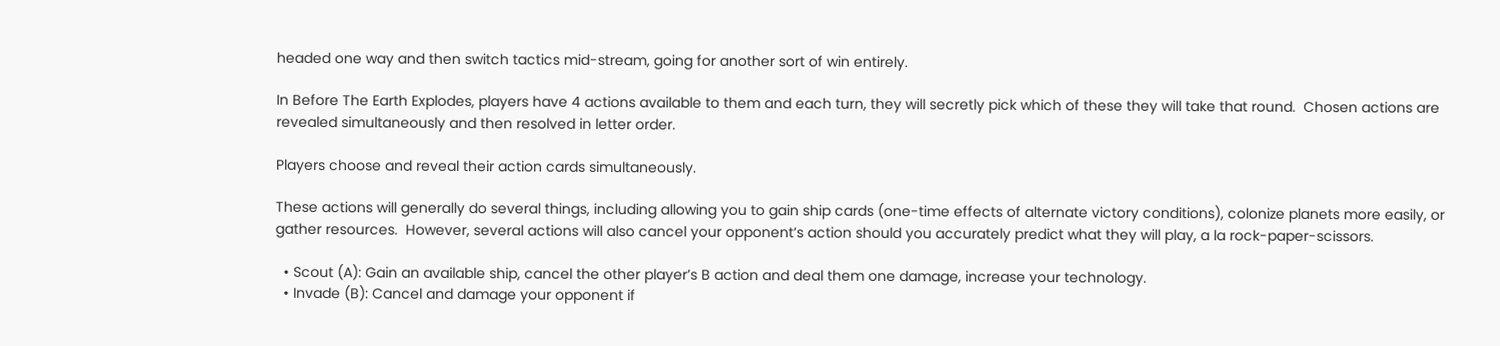headed one way and then switch tactics mid-stream, going for another sort of win entirely.

In Before The Earth Explodes, players have 4 actions available to them and each turn, they will secretly pick which of these they will take that round.  Chosen actions are revealed simultaneously and then resolved in letter order.

Players choose and reveal their action cards simultaneously.

These actions will generally do several things, including allowing you to gain ship cards (one-time effects of alternate victory conditions), colonize planets more easily, or gather resources.  However, several actions will also cancel your opponent’s action should you accurately predict what they will play, a la rock-paper-scissors.

  • Scout (A): Gain an available ship, cancel the other player’s B action and deal them one damage, increase your technology.
  • Invade (B): Cancel and damage your opponent if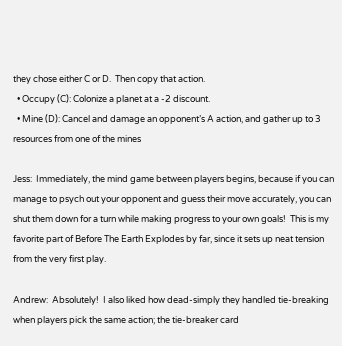they chose either C or D.  Then copy that action.
  • Occupy (C): Colonize a planet at a -2 discount.
  • Mine (D): Cancel and damage an opponent’s A action, and gather up to 3 resources from one of the mines

Jess:  Immediately, the mind game between players begins, because if you can manage to psych out your opponent and guess their move accurately, you can shut them down for a turn while making progress to your own goals!  This is my favorite part of Before The Earth Explodes by far, since it sets up neat tension from the very first play.

Andrew:  Absolutely!  I also liked how dead-simply they handled tie-breaking when players pick the same action; the tie-breaker card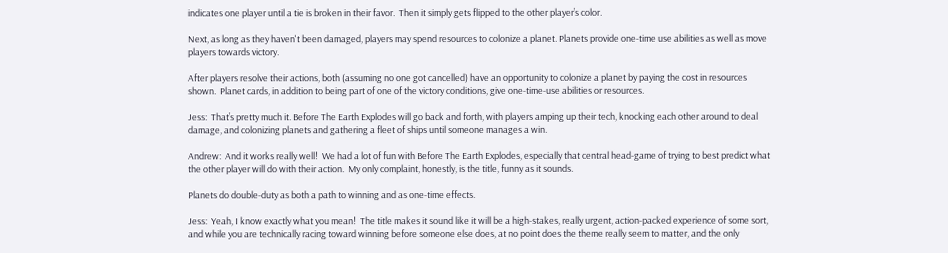indicates one player until a tie is broken in their favor.  Then it simply gets flipped to the other player’s color.

Next, as long as they haven't been damaged, players may spend resources to colonize a planet. Planets provide one-time use abilities as well as move players towards victory.

After players resolve their actions, both (assuming no one got cancelled) have an opportunity to colonize a planet by paying the cost in resources shown.  Planet cards, in addition to being part of one of the victory conditions, give one-time-use abilities or resources.

Jess:  That’s pretty much it. Before The Earth Explodes will go back and forth, with players amping up their tech, knocking each other around to deal damage, and colonizing planets and gathering a fleet of ships until someone manages a win.

Andrew:  And it works really well!  We had a lot of fun with Before The Earth Explodes, especially that central head-game of trying to best predict what the other player will do with their action.  My only complaint, honestly, is the title, funny as it sounds.

Planets do double-duty as both a path to winning and as one-time effects.

Jess:  Yeah, I know exactly what you mean!  The title makes it sound like it will be a high-stakes, really urgent, action-packed experience of some sort, and while you are technically racing toward winning before someone else does, at no point does the theme really seem to matter, and the only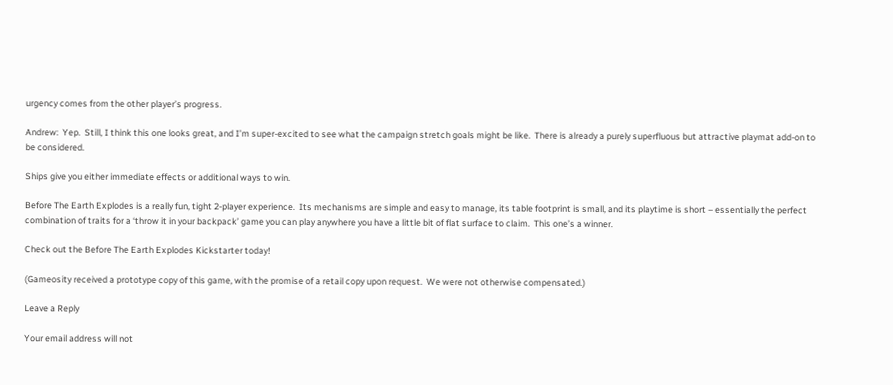urgency comes from the other player’s progress.

Andrew:  Yep.  Still, I think this one looks great, and I’m super-excited to see what the campaign stretch goals might be like.  There is already a purely superfluous but attractive playmat add-on to be considered.

Ships give you either immediate effects or additional ways to win.

Before The Earth Explodes is a really fun, tight 2-player experience.  Its mechanisms are simple and easy to manage, its table footprint is small, and its playtime is short – essentially the perfect combination of traits for a ‘throw it in your backpack’ game you can play anywhere you have a little bit of flat surface to claim.  This one’s a winner.

Check out the Before The Earth Explodes Kickstarter today!

(Gameosity received a prototype copy of this game, with the promise of a retail copy upon request.  We were not otherwise compensated.)

Leave a Reply

Your email address will not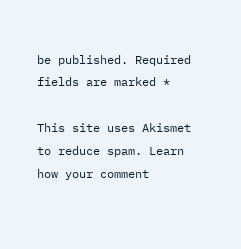be published. Required fields are marked *

This site uses Akismet to reduce spam. Learn how your comment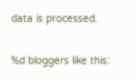data is processed.

%d bloggers like this: